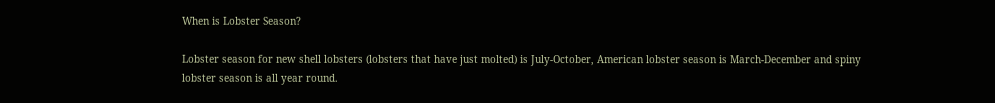When is Lobster Season?

Lobster season for new shell lobsters (lobsters that have just molted) is July-October, American lobster season is March-December and spiny lobster season is all year round.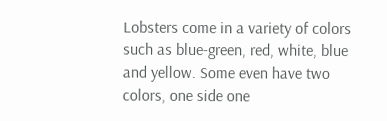Lobsters come in a variety of colors such as blue-green, red, white, blue and yellow. Some even have two colors, one side one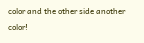color and the other side another color!